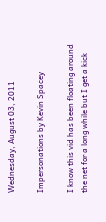Wednesday, August 03, 2011

Impersonations by Kevin Spacey

I know this vid has been floating around the net for a long while but I get a kick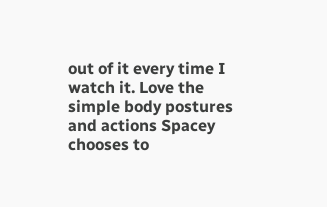out of it every time I watch it. Love the simple body postures and actions Spacey chooses to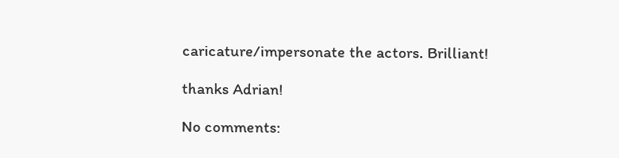caricature/impersonate the actors. Brilliant!

thanks Adrian!

No comments: